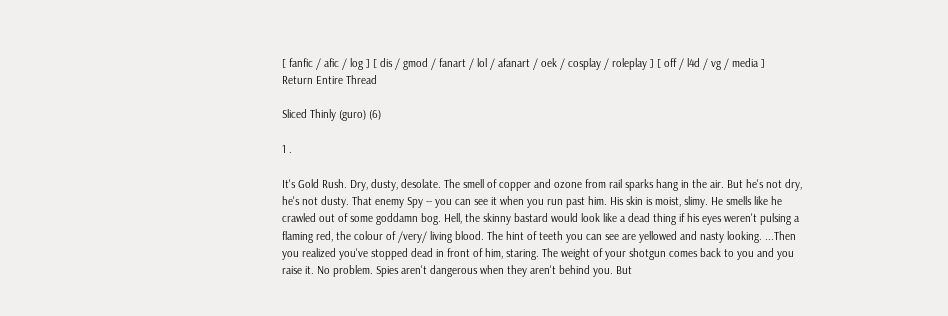[ fanfic / afic / log ] [ dis / gmod / fanart / lol / afanart / oek / cosplay / roleplay ] [ off / l4d / vg / media ]
Return Entire Thread

Sliced Thinly (guro) (6)

1 .

It's Gold Rush. Dry, dusty, desolate. The smell of copper and ozone from rail sparks hang in the air. But he's not dry, he's not dusty. That enemy Spy -- you can see it when you run past him. His skin is moist, slimy. He smells like he crawled out of some goddamn bog. Hell, the skinny bastard would look like a dead thing if his eyes weren't pulsing a flaming red, the colour of /very/ living blood. The hint of teeth you can see are yellowed and nasty looking. ...Then you realized you've stopped dead in front of him, staring. The weight of your shotgun comes back to you and you raise it. No problem. Spies aren't dangerous when they aren't behind you. But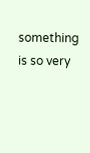something is so very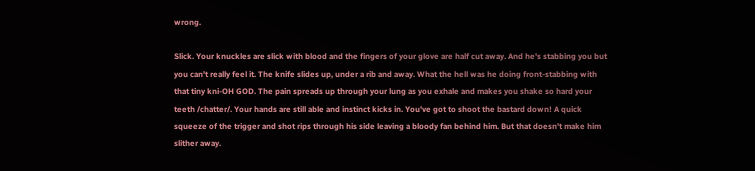wrong.

Slick. Your knuckles are slick with blood and the fingers of your glove are half cut away. And he's stabbing you but you can't really feel it. The knife slides up, under a rib and away. What the hell was he doing front-stabbing with that tiny kni-OH GOD. The pain spreads up through your lung as you exhale and makes you shake so hard your teeth /chatter/. Your hands are still able and instinct kicks in. You've got to shoot the bastard down! A quick squeeze of the trigger and shot rips through his side leaving a bloody fan behind him. But that doesn't make him slither away.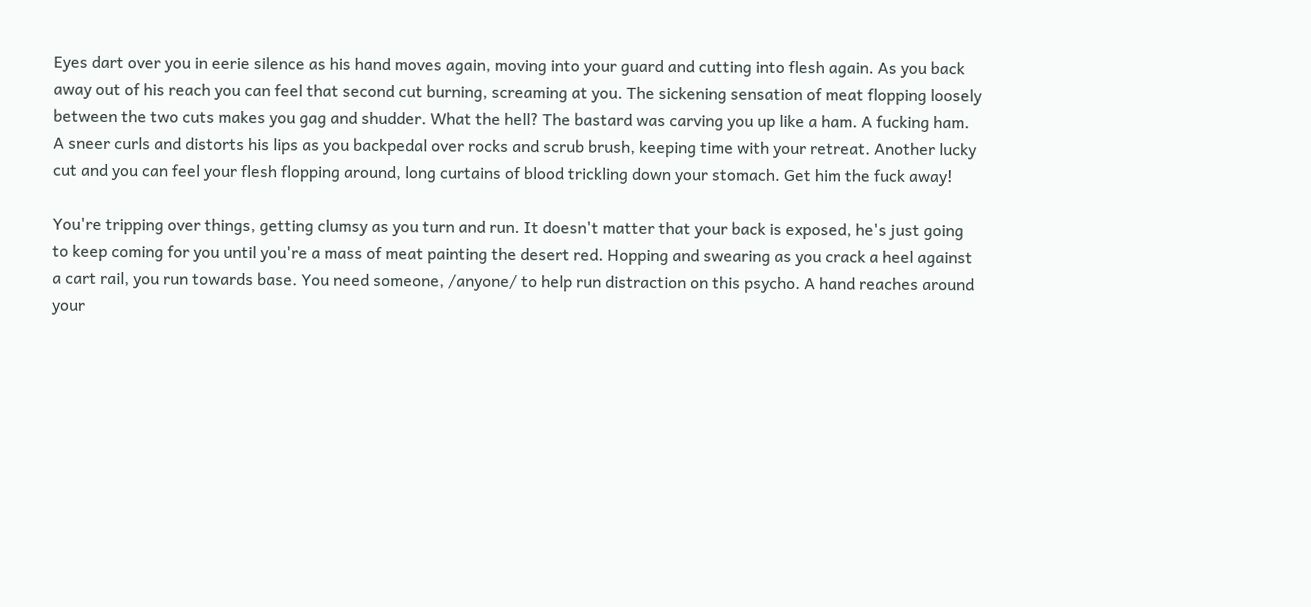Eyes dart over you in eerie silence as his hand moves again, moving into your guard and cutting into flesh again. As you back away out of his reach you can feel that second cut burning, screaming at you. The sickening sensation of meat flopping loosely between the two cuts makes you gag and shudder. What the hell? The bastard was carving you up like a ham. A fucking ham. A sneer curls and distorts his lips as you backpedal over rocks and scrub brush, keeping time with your retreat. Another lucky cut and you can feel your flesh flopping around, long curtains of blood trickling down your stomach. Get him the fuck away!

You're tripping over things, getting clumsy as you turn and run. It doesn't matter that your back is exposed, he's just going to keep coming for you until you're a mass of meat painting the desert red. Hopping and swearing as you crack a heel against a cart rail, you run towards base. You need someone, /anyone/ to help run distraction on this psycho. A hand reaches around your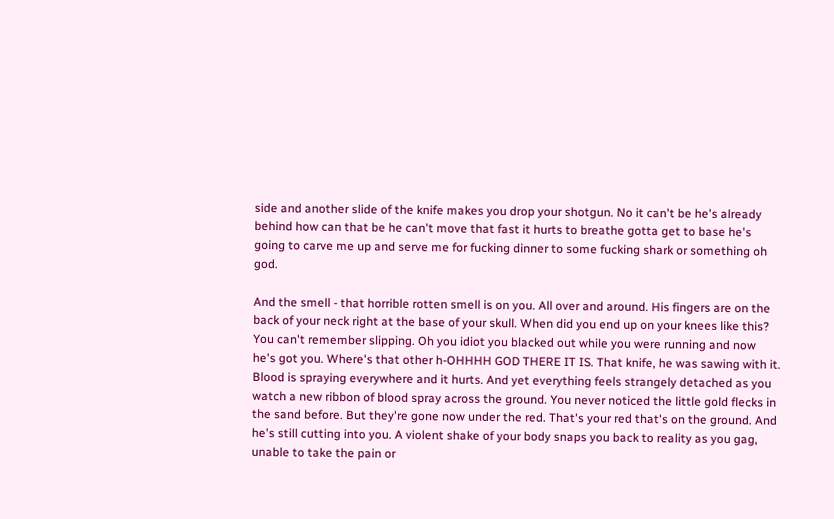side and another slide of the knife makes you drop your shotgun. No it can't be he's already behind how can that be he can't move that fast it hurts to breathe gotta get to base he's going to carve me up and serve me for fucking dinner to some fucking shark or something oh god.

And the smell - that horrible rotten smell is on you. All over and around. His fingers are on the back of your neck right at the base of your skull. When did you end up on your knees like this? You can't remember slipping. Oh you idiot you blacked out while you were running and now he's got you. Where's that other h-OHHHH GOD THERE IT IS. That knife, he was sawing with it. Blood is spraying everywhere and it hurts. And yet everything feels strangely detached as you watch a new ribbon of blood spray across the ground. You never noticed the little gold flecks in the sand before. But they're gone now under the red. That's your red that's on the ground. And he's still cutting into you. A violent shake of your body snaps you back to reality as you gag, unable to take the pain or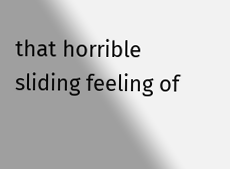that horrible sliding feeling of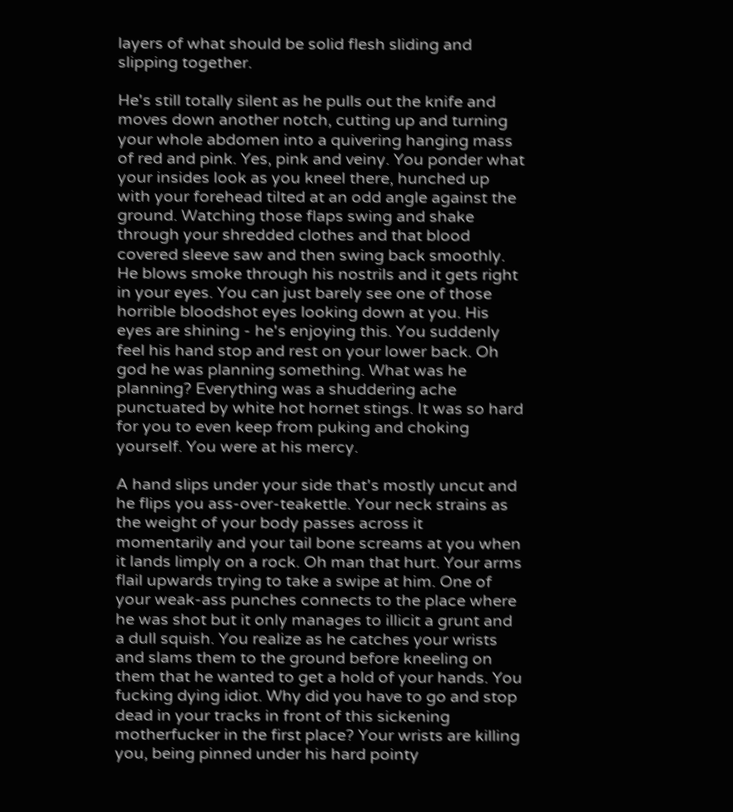layers of what should be solid flesh sliding and slipping together.

He's still totally silent as he pulls out the knife and moves down another notch, cutting up and turning your whole abdomen into a quivering hanging mass of red and pink. Yes, pink and veiny. You ponder what your insides look as you kneel there, hunched up with your forehead tilted at an odd angle against the ground. Watching those flaps swing and shake through your shredded clothes and that blood covered sleeve saw and then swing back smoothly. He blows smoke through his nostrils and it gets right in your eyes. You can just barely see one of those horrible bloodshot eyes looking down at you. His eyes are shining - he's enjoying this. You suddenly feel his hand stop and rest on your lower back. Oh god he was planning something. What was he planning? Everything was a shuddering ache punctuated by white hot hornet stings. It was so hard for you to even keep from puking and choking yourself. You were at his mercy.

A hand slips under your side that's mostly uncut and he flips you ass-over-teakettle. Your neck strains as the weight of your body passes across it momentarily and your tail bone screams at you when it lands limply on a rock. Oh man that hurt. Your arms flail upwards trying to take a swipe at him. One of your weak-ass punches connects to the place where he was shot but it only manages to illicit a grunt and a dull squish. You realize as he catches your wrists and slams them to the ground before kneeling on them that he wanted to get a hold of your hands. You fucking dying idiot. Why did you have to go and stop dead in your tracks in front of this sickening motherfucker in the first place? Your wrists are killing you, being pinned under his hard pointy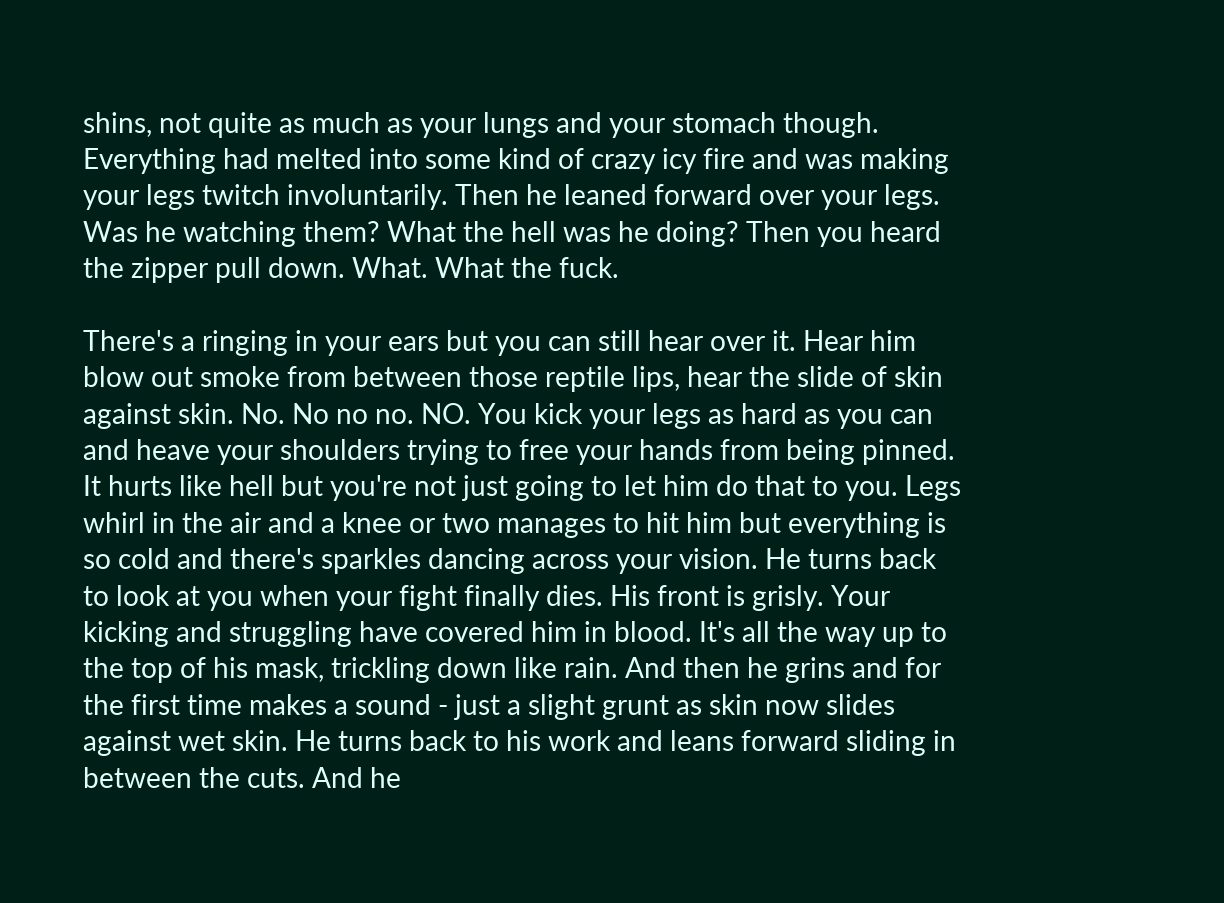shins, not quite as much as your lungs and your stomach though. Everything had melted into some kind of crazy icy fire and was making your legs twitch involuntarily. Then he leaned forward over your legs. Was he watching them? What the hell was he doing? Then you heard the zipper pull down. What. What the fuck.

There's a ringing in your ears but you can still hear over it. Hear him blow out smoke from between those reptile lips, hear the slide of skin against skin. No. No no no. NO. You kick your legs as hard as you can and heave your shoulders trying to free your hands from being pinned. It hurts like hell but you're not just going to let him do that to you. Legs whirl in the air and a knee or two manages to hit him but everything is so cold and there's sparkles dancing across your vision. He turns back to look at you when your fight finally dies. His front is grisly. Your kicking and struggling have covered him in blood. It's all the way up to the top of his mask, trickling down like rain. And then he grins and for the first time makes a sound - just a slight grunt as skin now slides against wet skin. He turns back to his work and leans forward sliding in between the cuts. And he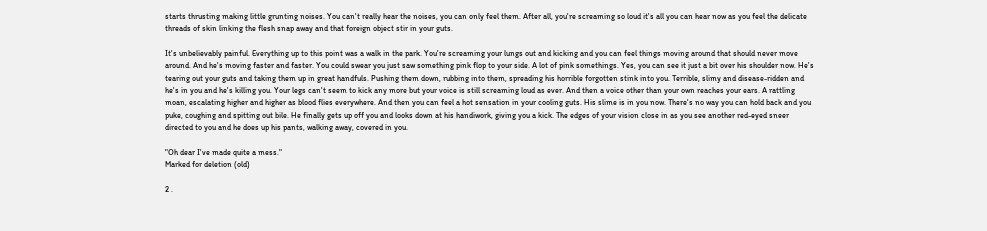starts thrusting making little grunting noises. You can't really hear the noises, you can only feel them. After all, you're screaming so loud it's all you can hear now as you feel the delicate threads of skin linking the flesh snap away and that foreign object stir in your guts.

It's unbelievably painful. Everything up to this point was a walk in the park. You're screaming your lungs out and kicking and you can feel things moving around that should never move around. And he's moving faster and faster. You could swear you just saw something pink flop to your side. A lot of pink somethings. Yes, you can see it just a bit over his shoulder now. He's tearing out your guts and taking them up in great handfuls. Pushing them down, rubbing into them, spreading his horrible forgotten stink into you. Terrible, slimy and disease-ridden and he's in you and he's killing you. Your legs can't seem to kick any more but your voice is still screaming loud as ever. And then a voice other than your own reaches your ears. A rattling moan, escalating higher and higher as blood flies everywhere. And then you can feel a hot sensation in your cooling guts. His slime is in you now. There's no way you can hold back and you puke, coughing and spitting out bile. He finally gets up off you and looks down at his handiwork, giving you a kick. The edges of your vision close in as you see another red-eyed sneer directed to you and he does up his pants, walking away, covered in you.

"Oh dear I've made quite a mess."
Marked for deletion (old)

2 .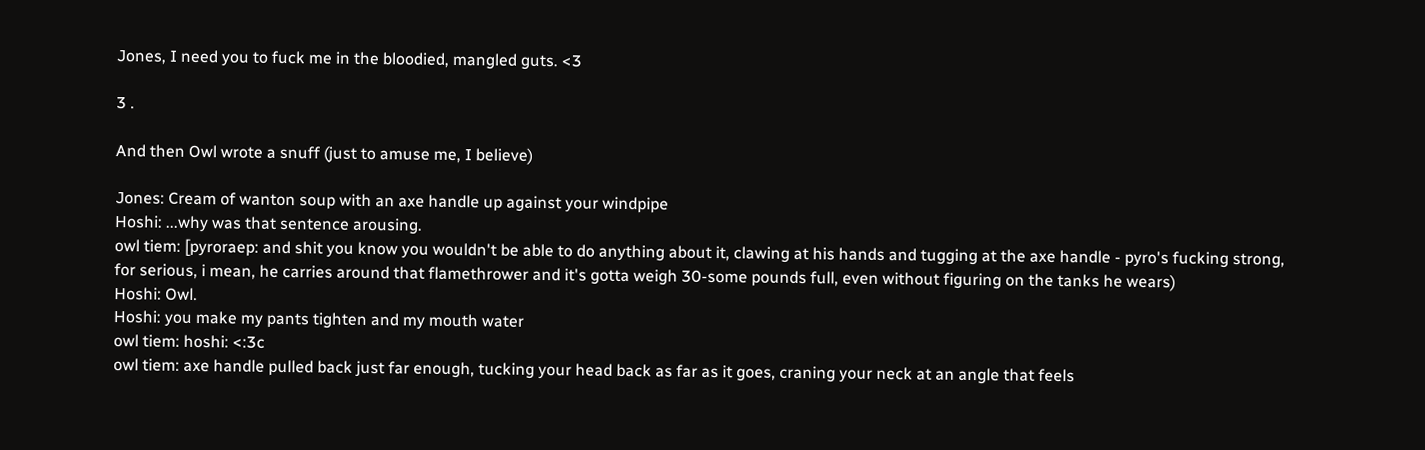Jones, I need you to fuck me in the bloodied, mangled guts. <3

3 .

And then Owl wrote a snuff (just to amuse me, I believe)

Jones: Cream of wanton soup with an axe handle up against your windpipe
Hoshi: ...why was that sentence arousing.
owl tiem: [pyroraep: and shit you know you wouldn't be able to do anything about it, clawing at his hands and tugging at the axe handle - pyro's fucking strong, for serious, i mean, he carries around that flamethrower and it's gotta weigh 30-some pounds full, even without figuring on the tanks he wears)
Hoshi: Owl.
Hoshi: you make my pants tighten and my mouth water
owl tiem: hoshi: <:3c
owl tiem: axe handle pulled back just far enough, tucking your head back as far as it goes, craning your neck at an angle that feels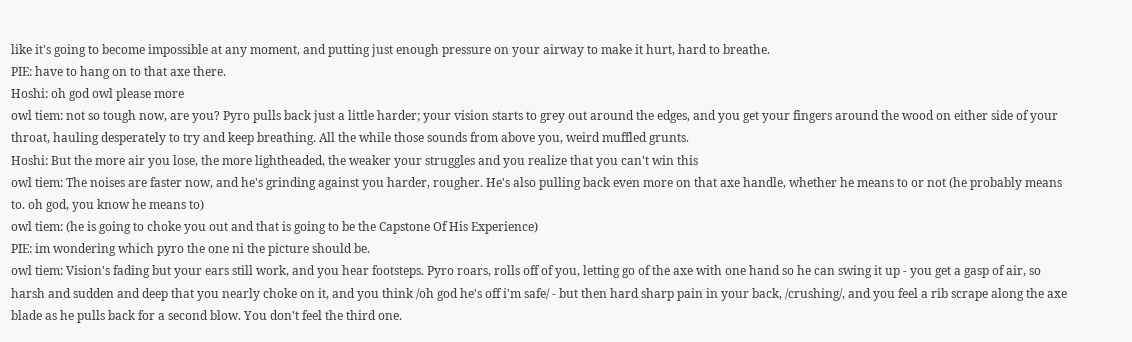like it's going to become impossible at any moment, and putting just enough pressure on your airway to make it hurt, hard to breathe.
PIE: have to hang on to that axe there.
Hoshi: oh god owl please more
owl tiem: not so tough now, are you? Pyro pulls back just a little harder; your vision starts to grey out around the edges, and you get your fingers around the wood on either side of your throat, hauling desperately to try and keep breathing. All the while those sounds from above you, weird muffled grunts.
Hoshi: But the more air you lose, the more lightheaded, the weaker your struggles and you realize that you can't win this
owl tiem: The noises are faster now, and he's grinding against you harder, rougher. He's also pulling back even more on that axe handle, whether he means to or not (he probably means to. oh god, you know he means to)
owl tiem: (he is going to choke you out and that is going to be the Capstone Of His Experience)
PIE: im wondering which pyro the one ni the picture should be.
owl tiem: Vision's fading but your ears still work, and you hear footsteps. Pyro roars, rolls off of you, letting go of the axe with one hand so he can swing it up - you get a gasp of air, so harsh and sudden and deep that you nearly choke on it, and you think /oh god he's off i'm safe/ - but then hard sharp pain in your back, /crushing/, and you feel a rib scrape along the axe blade as he pulls back for a second blow. You don't feel the third one.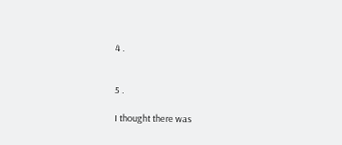4 .


5 .

I thought there was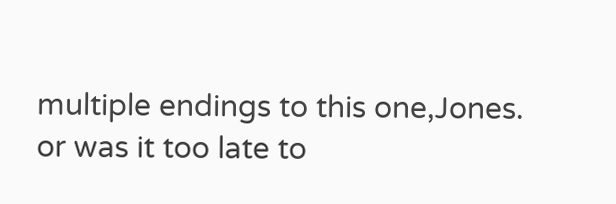multiple endings to this one,Jones. or was it too late to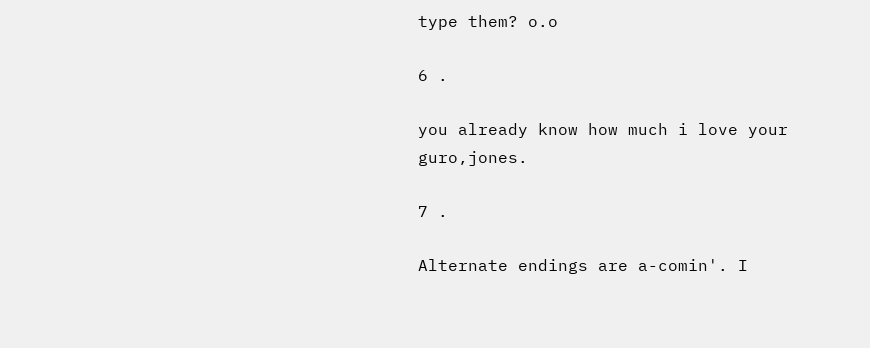type them? o.o

6 .

you already know how much i love your guro,jones.

7 .

Alternate endings are a-comin'. I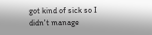got kind of sick so I didn't manage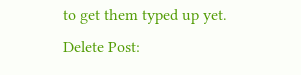to get them typed up yet.
Delete Post: